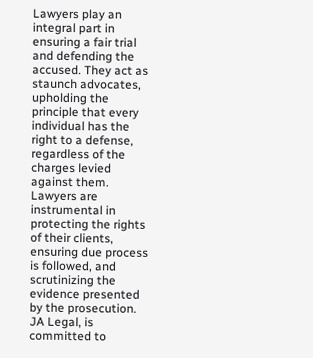Lawyers play an integral part in ensuring a fair trial and defending the accused. They act as staunch advocates, upholding the principle that every individual has the right to a defense, regardless of the charges levied against them. Lawyers are instrumental in protecting the rights of their clients, ensuring due process is followed, and scrutinizing the evidence presented by the prosecution. JA Legal, is committed to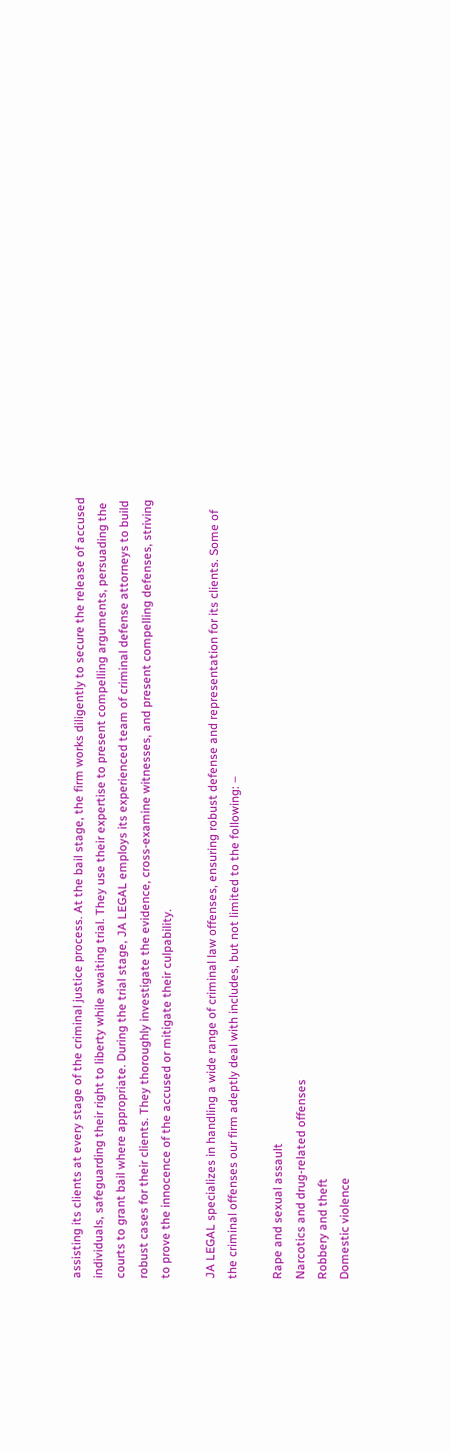assisting its clients at every stage of the criminal justice process. At the bail stage, the firm works diligently to secure the release of accused individuals, safeguarding their right to liberty while awaiting trial. They use their expertise to present compelling arguments, persuading the courts to grant bail where appropriate. During the trial stage, JA LEGAL employs its experienced team of criminal defense attorneys to build robust cases for their clients. They thoroughly investigate the evidence, cross-examine witnesses, and present compelling defenses, striving to prove the innocence of the accused or mitigate their culpability.

JA LEGAL specializes in handling a wide range of criminal law offenses, ensuring robust defense and representation for its clients. Some of the criminal offenses our firm adeptly deal with includes, but not limited to the following: –

Rape and sexual assault
Narcotics and drug-related offenses
Robbery and theft
Domestic violence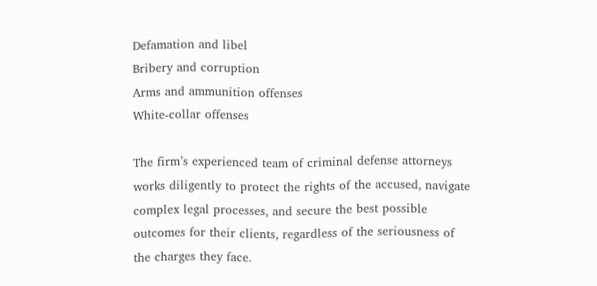Defamation and libel
Bribery and corruption
Arms and ammunition offenses
White-collar offenses

The firm’s experienced team of criminal defense attorneys works diligently to protect the rights of the accused, navigate complex legal processes, and secure the best possible outcomes for their clients, regardless of the seriousness of the charges they face.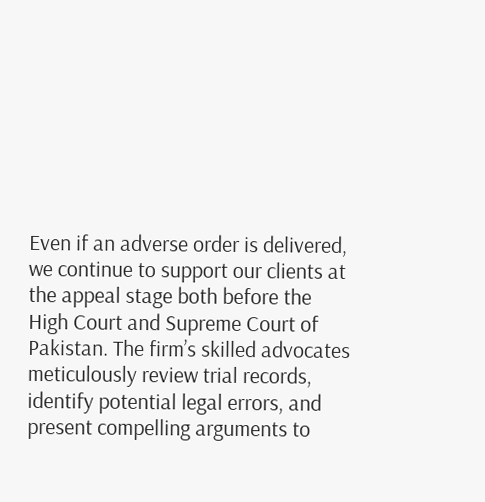Even if an adverse order is delivered, we continue to support our clients at the appeal stage both before the High Court and Supreme Court of Pakistan. The firm’s skilled advocates meticulously review trial records, identify potential legal errors, and present compelling arguments to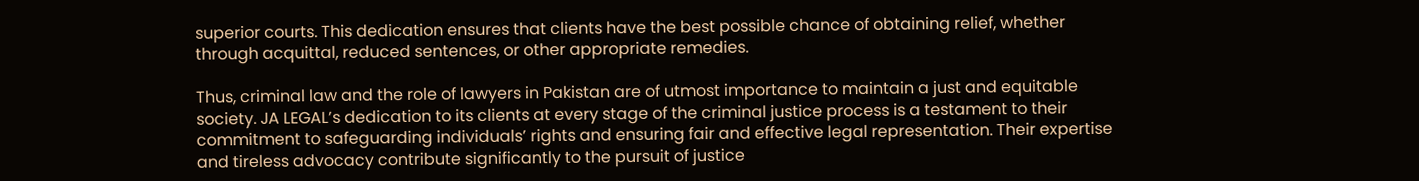superior courts. This dedication ensures that clients have the best possible chance of obtaining relief, whether through acquittal, reduced sentences, or other appropriate remedies.

Thus, criminal law and the role of lawyers in Pakistan are of utmost importance to maintain a just and equitable society. JA LEGAL’s dedication to its clients at every stage of the criminal justice process is a testament to their commitment to safeguarding individuals’ rights and ensuring fair and effective legal representation. Their expertise and tireless advocacy contribute significantly to the pursuit of justice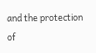and the protection of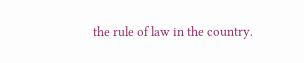the rule of law in the country.